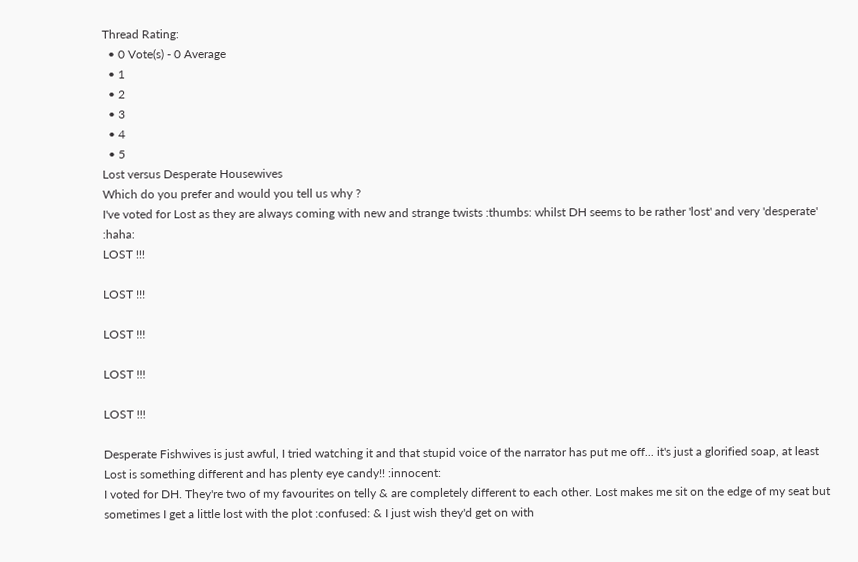Thread Rating:
  • 0 Vote(s) - 0 Average
  • 1
  • 2
  • 3
  • 4
  • 5
Lost versus Desperate Housewives
Which do you prefer and would you tell us why ?
I've voted for Lost as they are always coming with new and strange twists :thumbs: whilst DH seems to be rather 'lost' and very 'desperate' :haha:
LOST !!!

LOST !!!

LOST !!!

LOST !!!

LOST !!!

Desperate Fishwives is just awful, I tried watching it and that stupid voice of the narrator has put me off... it's just a glorified soap, at least Lost is something different and has plenty eye candy!! :innocent:
I voted for DH. They're two of my favourites on telly & are completely different to each other. Lost makes me sit on the edge of my seat but sometimes I get a little lost with the plot :confused: & I just wish they'd get on with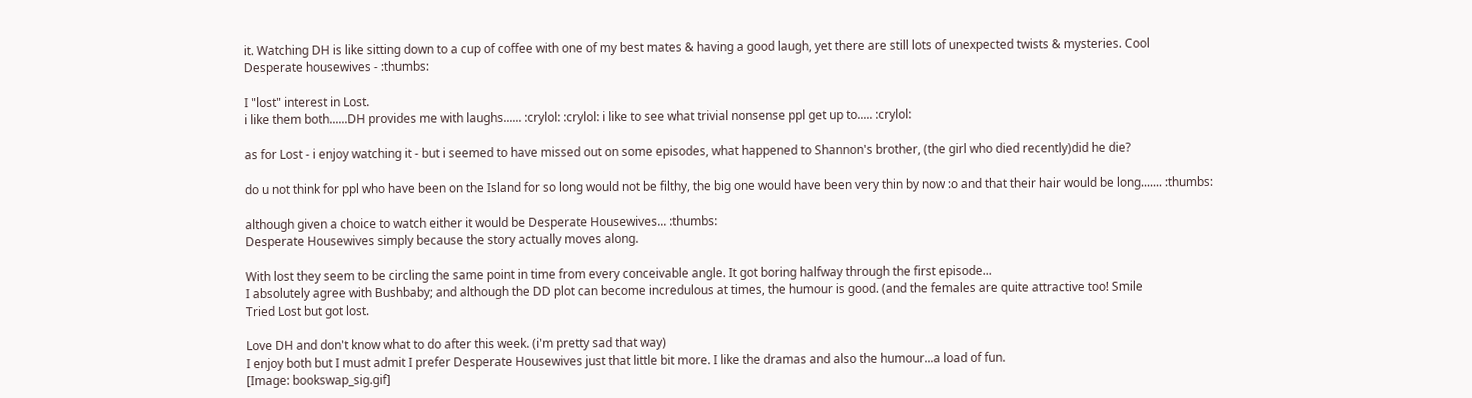it. Watching DH is like sitting down to a cup of coffee with one of my best mates & having a good laugh, yet there are still lots of unexpected twists & mysteries. Cool
Desperate housewives - :thumbs:

I "lost" interest in Lost.
i like them both......DH provides me with laughs...... :crylol: :crylol: i like to see what trivial nonsense ppl get up to..... :crylol:

as for Lost - i enjoy watching it - but i seemed to have missed out on some episodes, what happened to Shannon's brother, (the girl who died recently)did he die?

do u not think for ppl who have been on the Island for so long would not be filthy, the big one would have been very thin by now :o and that their hair would be long....... :thumbs:

although given a choice to watch either it would be Desperate Housewives... :thumbs:
Desperate Housewives simply because the story actually moves along.

With lost they seem to be circling the same point in time from every conceivable angle. It got boring halfway through the first episode...
I absolutely agree with Bushbaby; and although the DD plot can become incredulous at times, the humour is good. (and the females are quite attractive too! Smile
Tried Lost but got lost.

Love DH and don't know what to do after this week. (i'm pretty sad that way)
I enjoy both but I must admit I prefer Desperate Housewives just that little bit more. I like the dramas and also the humour...a load of fun.
[Image: bookswap_sig.gif]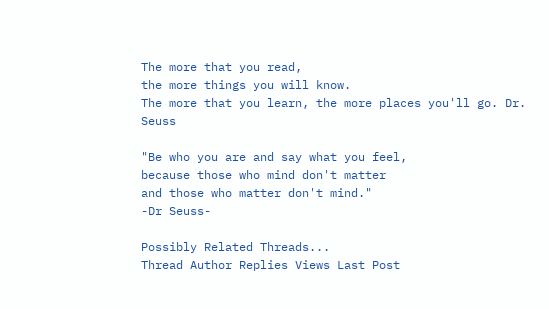The more that you read,
the more things you will know.
The more that you learn, the more places you'll go. Dr. Seuss

"Be who you are and say what you feel,
because those who mind don't matter
and those who matter don't mind."
-Dr Seuss-

Possibly Related Threads...
Thread Author Replies Views Last Post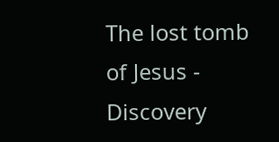The lost tomb of Jesus - Discovery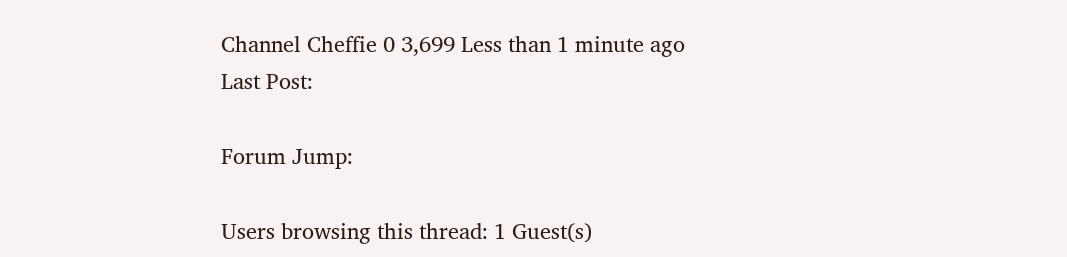Channel Cheffie 0 3,699 Less than 1 minute ago
Last Post:

Forum Jump:

Users browsing this thread: 1 Guest(s)